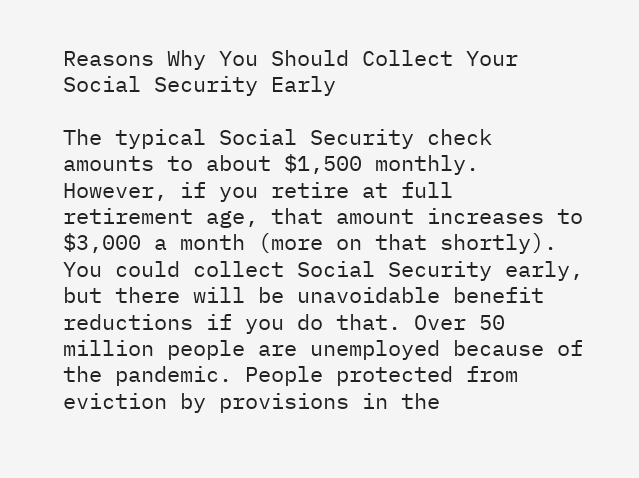Reasons Why You Should Collect Your Social Security Early

The typical Social Security check amounts to about $1,500 monthly. However, if you retire at full retirement age, that amount increases to $3,000 a month (more on that shortly). You could collect Social Security early, but there will be unavoidable benefit reductions if you do that. Over 50 million people are unemployed because of the pandemic. People protected from eviction by provisions in the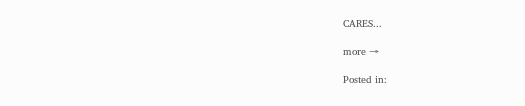CARES...

more →

Posted in: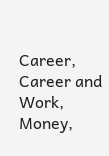Career, Career and Work, Money,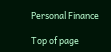Personal Finance

Top of page